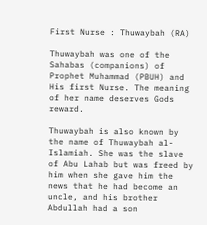First Nurse : Thuwaybah (RA)

Thuwaybah was one of the Sahabas (companions) of Prophet Muhammad (PBUH) and His first Nurse. The meaning of her name deserves Gods reward.

Thuwaybah is also known by the name of Thuwaybah al-Islamiah. She was the slave of Abu Lahab but was freed by him when she gave him the news that he had become an uncle, and his brother Abdullah had a son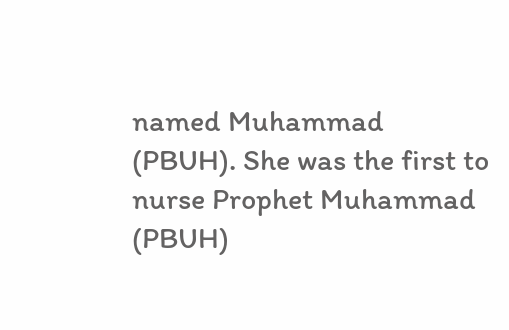named Muhammad (PBUH). She was the first to nurse Prophet Muhammad (PBUH)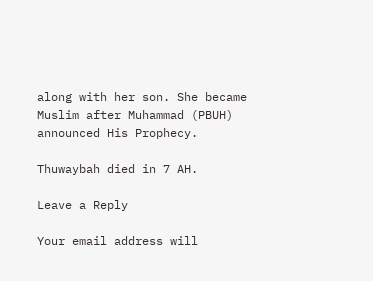along with her son. She became Muslim after Muhammad (PBUH) announced His Prophecy.

Thuwaybah died in 7 AH.

Leave a Reply

Your email address will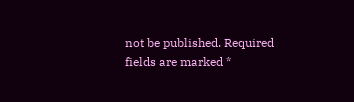not be published. Required fields are marked *